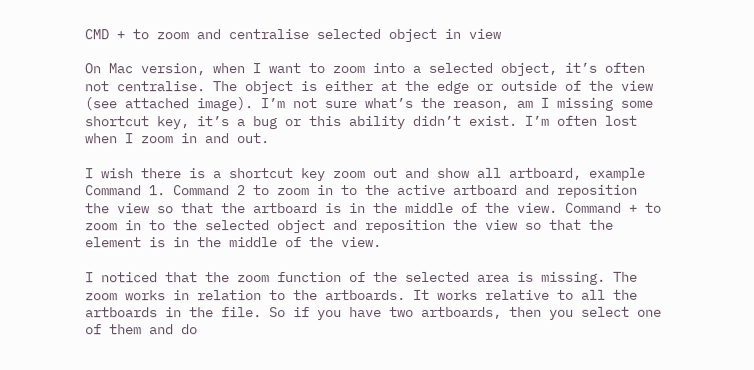CMD + to zoom and centralise selected object in view

On Mac version, when I want to zoom into a selected object, it’s often not centralise. The object is either at the edge or outside of the view (see attached image). I’m not sure what’s the reason, am I missing some shortcut key, it’s a bug or this ability didn’t exist. I’m often lost when I zoom in and out.

I wish there is a shortcut key zoom out and show all artboard, example Command 1. Command 2 to zoom in to the active artboard and reposition the view so that the artboard is in the middle of the view. Command + to zoom in to the selected object and reposition the view so that the element is in the middle of the view.

I noticed that the zoom function of the selected area is missing. The zoom works in relation to the artboards. It works relative to all the artboards in the file. So if you have two artboards, then you select one of them and do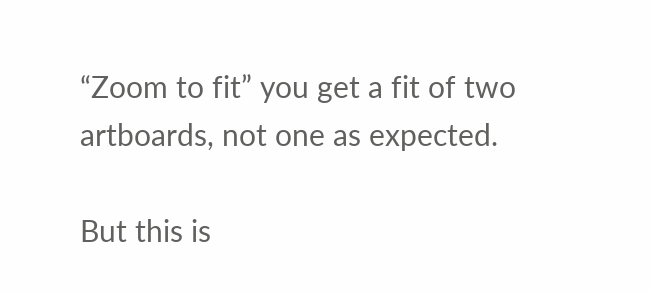“Zoom to fit” you get a fit of two artboards, not one as expected.

But this is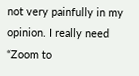not very painfully in my opinion. I really need “Zoom to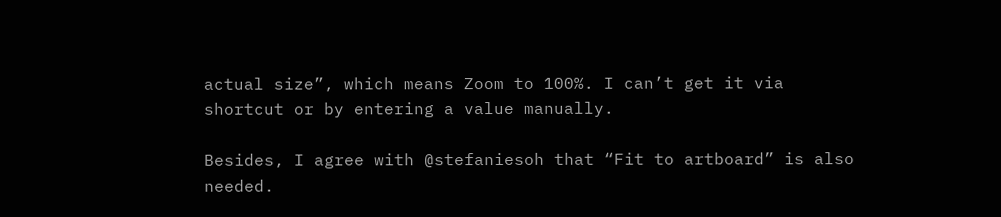actual size”, which means Zoom to 100%. I can’t get it via shortcut or by entering a value manually.

Besides, I agree with @stefaniesoh that “Fit to artboard” is also needed.